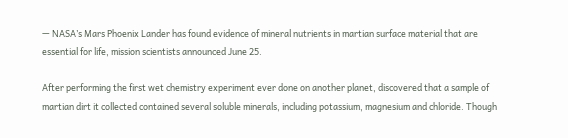— NASA’s Mars Phoenix Lander has found evidence of mineral nutrients in martian surface material that are essential for life, mission scientists announced June 25.

After performing the first wet chemistry experiment ever done on another planet, discovered that a sample of martian dirt it collected contained several soluble minerals, including potassium, magnesium and chloride. Though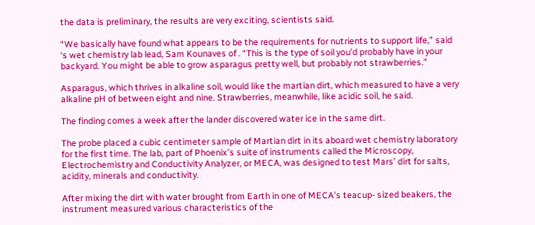the data is preliminary, the results are very exciting, scientists said.

“We basically have found what appears to be the requirements for nutrients to support life,” said ‘s wet chemistry lab lead, Sam Kounaves of . “This is the type of soil you’d probably have in your backyard. You might be able to grow asparagus pretty well, but probably not strawberries.”

Asparagus, which thrives in alkaline soil, would like the martian dirt, which measured to have a very alkaline pH of between eight and nine. Strawberries, meanwhile, like acidic soil, he said.

The finding comes a week after the lander discovered water ice in the same dirt.

The probe placed a cubic centimeter sample of Martian dirt in its aboard wet chemistry laboratory for the first time. The lab, part of Phoenix’s suite of instruments called the Microscopy, Electrochemistry and Conductivity Analyzer, or MECA, was designed to test Mars’ dirt for salts, acidity, minerals and conductivity.

After mixing the dirt with water brought from Earth in one of MECA’s teacup- sized beakers, the instrument measured various characteristics of the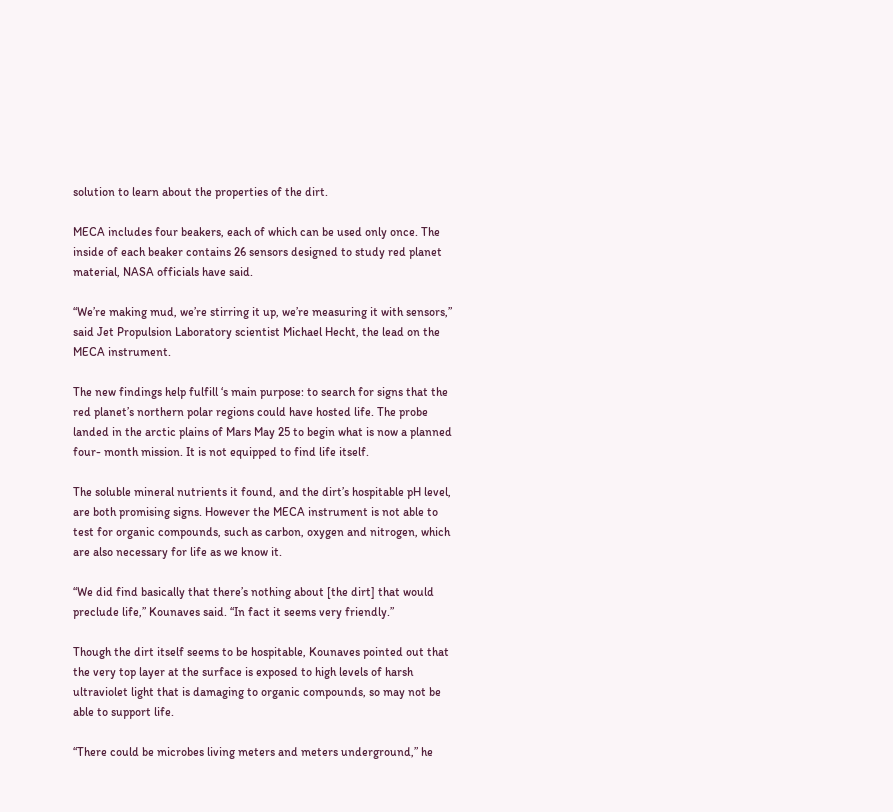solution to learn about the properties of the dirt.

MECA includes four beakers, each of which can be used only once. The inside of each beaker contains 26 sensors designed to study red planet material, NASA officials have said.

“We’re making mud, we’re stirring it up, we’re measuring it with sensors,” said Jet Propulsion Laboratory scientist Michael Hecht, the lead on the MECA instrument.

The new findings help fulfill ‘s main purpose: to search for signs that the red planet’s northern polar regions could have hosted life. The probe landed in the arctic plains of Mars May 25 to begin what is now a planned four- month mission. It is not equipped to find life itself.

The soluble mineral nutrients it found, and the dirt’s hospitable pH level, are both promising signs. However the MECA instrument is not able to test for organic compounds, such as carbon, oxygen and nitrogen, which are also necessary for life as we know it.

“We did find basically that there’s nothing about [the dirt] that would preclude life,” Kounaves said. “In fact it seems very friendly.”

Though the dirt itself seems to be hospitable, Kounaves pointed out that the very top layer at the surface is exposed to high levels of harsh ultraviolet light that is damaging to organic compounds, so may not be able to support life.

“There could be microbes living meters and meters underground,” he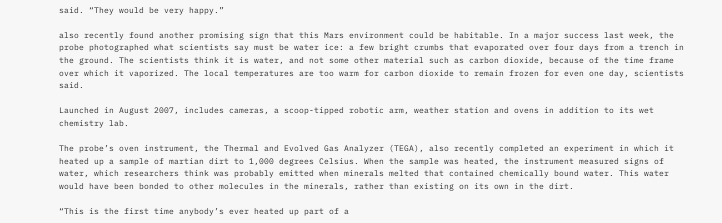said. “They would be very happy.”

also recently found another promising sign that this Mars environment could be habitable. In a major success last week, the probe photographed what scientists say must be water ice: a few bright crumbs that evaporated over four days from a trench in the ground. The scientists think it is water, and not some other material such as carbon dioxide, because of the time frame over which it vaporized. The local temperatures are too warm for carbon dioxide to remain frozen for even one day, scientists said.

Launched in August 2007, includes cameras, a scoop-tipped robotic arm, weather station and ovens in addition to its wet chemistry lab.

The probe’s oven instrument, the Thermal and Evolved Gas Analyzer (TEGA), also recently completed an experiment in which it heated up a sample of martian dirt to 1,000 degrees Celsius. When the sample was heated, the instrument measured signs of water, which researchers think was probably emitted when minerals melted that contained chemically bound water. This water would have been bonded to other molecules in the minerals, rather than existing on its own in the dirt.

“This is the first time anybody’s ever heated up part of a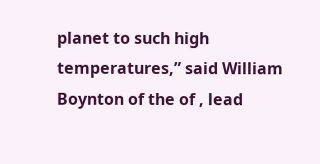planet to such high temperatures,” said William Boynton of the of , lead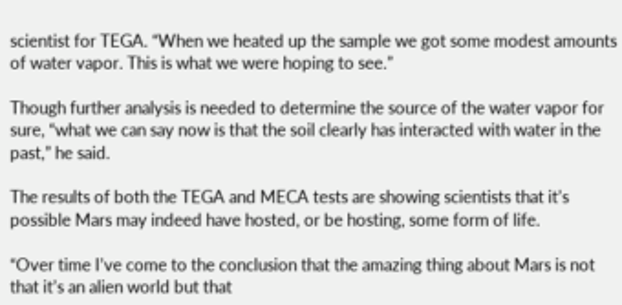scientist for TEGA. “When we heated up the sample we got some modest amounts of water vapor. This is what we were hoping to see.”

Though further analysis is needed to determine the source of the water vapor for sure, “what we can say now is that the soil clearly has interacted with water in the past,” he said.

The results of both the TEGA and MECA tests are showing scientists that it’s possible Mars may indeed have hosted, or be hosting, some form of life.

“Over time I’ve come to the conclusion that the amazing thing about Mars is not that it’s an alien world but that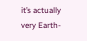it’s actually very Earth-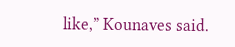like,” Kounaves said.